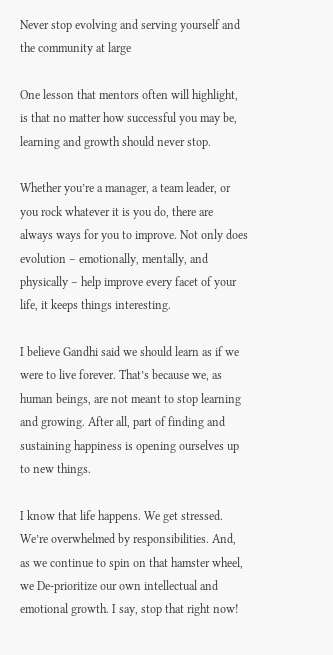Never stop evolving and serving yourself and the community at large

One lesson that mentors often will highlight, is that no matter how successful you may be, learning and growth should never stop.

Whether you’re a manager, a team leader, or you rock whatever it is you do, there are always ways for you to improve. Not only does evolution – emotionally, mentally, and physically – help improve every facet of your life, it keeps things interesting.

I believe Gandhi said we should learn as if we were to live forever. That’s because we, as human beings, are not meant to stop learning and growing. After all, part of finding and sustaining happiness is opening ourselves up to new things.

I know that life happens. We get stressed. We’re overwhelmed by responsibilities. And, as we continue to spin on that hamster wheel, we De-prioritize our own intellectual and emotional growth. I say, stop that right now!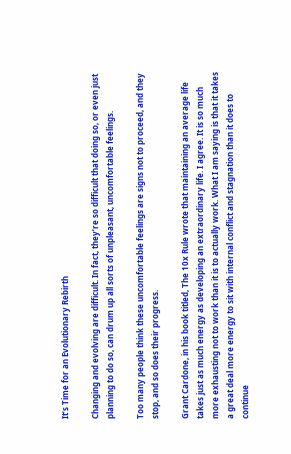It’s Time for an Evolutionary Rebirth

Changing and evolving are difficult. In fact, they’re so difficult that doing so, or even just planning to do so, can drum up all sorts of unpleasant, uncomfortable feelings.

Too many people think these uncomfortable feelings are signs not to proceed, and they stop, and so does their progress.

Grant Cardone, in his book titled, The 10x Rule wrote that maintaining an average life takes just as much energy as developing an extraordinary life. I agree. It is so much more exhausting not to work than it is to actually work. What I am saying is that it takes a great deal more energy to sit with internal conflict and stagnation than it does to continue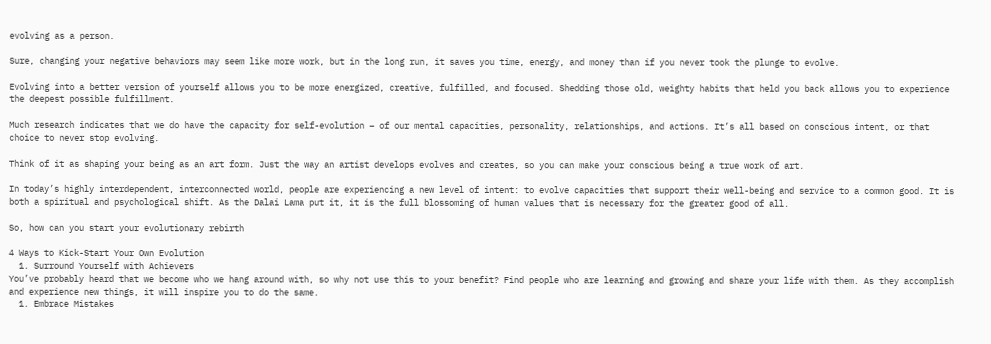evolving as a person.

Sure, changing your negative behaviors may seem like more work, but in the long run, it saves you time, energy, and money than if you never took the plunge to evolve.

Evolving into a better version of yourself allows you to be more energized, creative, fulfilled, and focused. Shedding those old, weighty habits that held you back allows you to experience the deepest possible fulfillment.

Much research indicates that we do have the capacity for self-evolution – of our mental capacities, personality, relationships, and actions. It’s all based on conscious intent, or that choice to never stop evolving.

Think of it as shaping your being as an art form. Just the way an artist develops evolves and creates, so you can make your conscious being a true work of art.

In today’s highly interdependent, interconnected world, people are experiencing a new level of intent: to evolve capacities that support their well-being and service to a common good. It is both a spiritual and psychological shift. As the Dalai Lama put it, it is the full blossoming of human values that is necessary for the greater good of all.

So, how can you start your evolutionary rebirth

4 Ways to Kick-Start Your Own Evolution
  1. Surround Yourself with Achievers
You’ve probably heard that we become who we hang around with, so why not use this to your benefit? Find people who are learning and growing and share your life with them. As they accomplish and experience new things, it will inspire you to do the same.
  1. Embrace Mistakes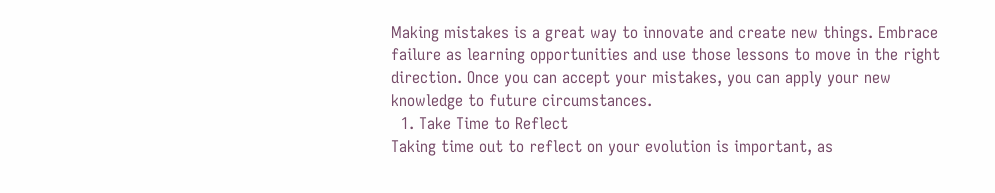Making mistakes is a great way to innovate and create new things. Embrace failure as learning opportunities and use those lessons to move in the right direction. Once you can accept your mistakes, you can apply your new knowledge to future circumstances.
  1. Take Time to Reflect
Taking time out to reflect on your evolution is important, as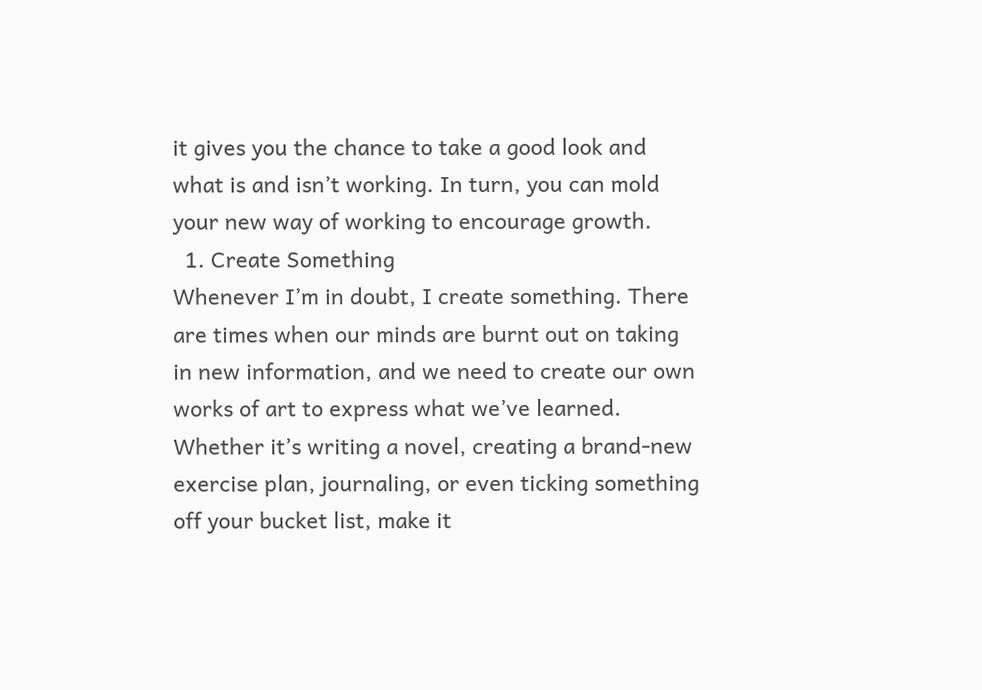it gives you the chance to take a good look and what is and isn’t working. In turn, you can mold your new way of working to encourage growth.
  1. Create Something
Whenever I’m in doubt, I create something. There are times when our minds are burnt out on taking in new information, and we need to create our own works of art to express what we’ve learned. Whether it’s writing a novel, creating a brand-new exercise plan, journaling, or even ticking something off your bucket list, make it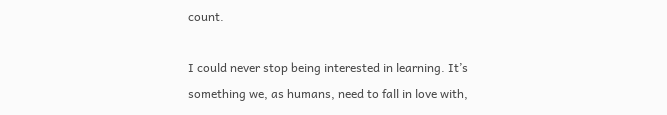count.

I could never stop being interested in learning. It’s something we, as humans, need to fall in love with,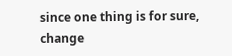since one thing is for sure, change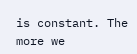is constant. The more we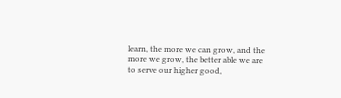learn, the more we can grow, and the more we grow, the better able we are to serve our higher good,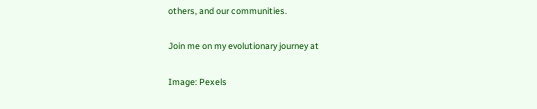others, and our communities.


Join me on my evolutionary journey at


Image: Pexels